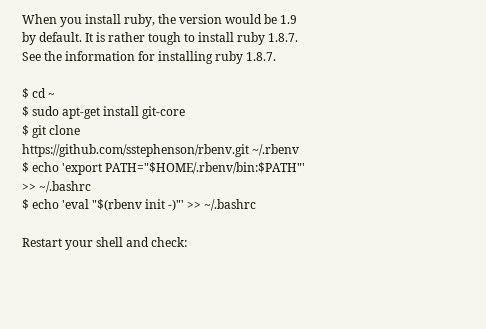When you install ruby, the version would be 1.9 by default. It is rather tough to install ruby 1.8.7. See the information for installing ruby 1.8.7.

$ cd ~
$ sudo apt-get install git-core
$ git clone https://github.com/sstephenson/rbenv.git ~/.rbenv
$ echo 'export PATH="$HOME/.rbenv/bin:$PATH"' >> ~/.bashrc
$ echo 'eval "$(rbenv init -)"' >> ~/.bashrc

Restart your shell and check: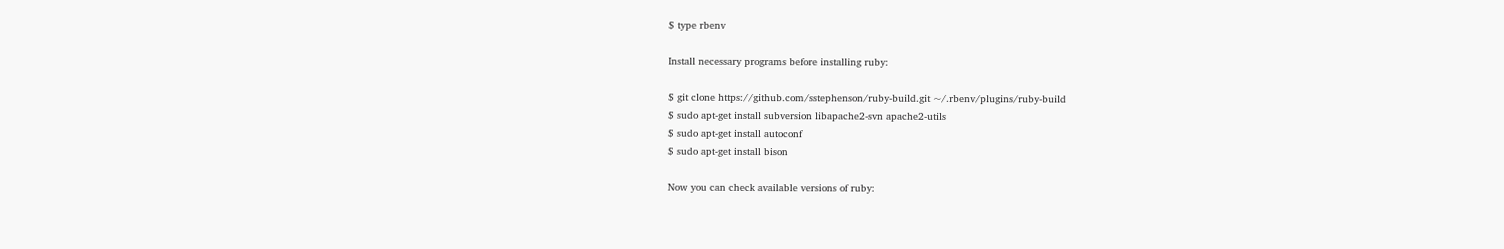$ type rbenv

Install necessary programs before installing ruby:

$ git clone https://github.com/sstephenson/ruby-build.git ~/.rbenv/plugins/ruby-build
$ sudo apt-get install subversion libapache2-svn apache2-utils
$ sudo apt-get install autoconf
$ sudo apt-get install bison

Now you can check available versions of ruby: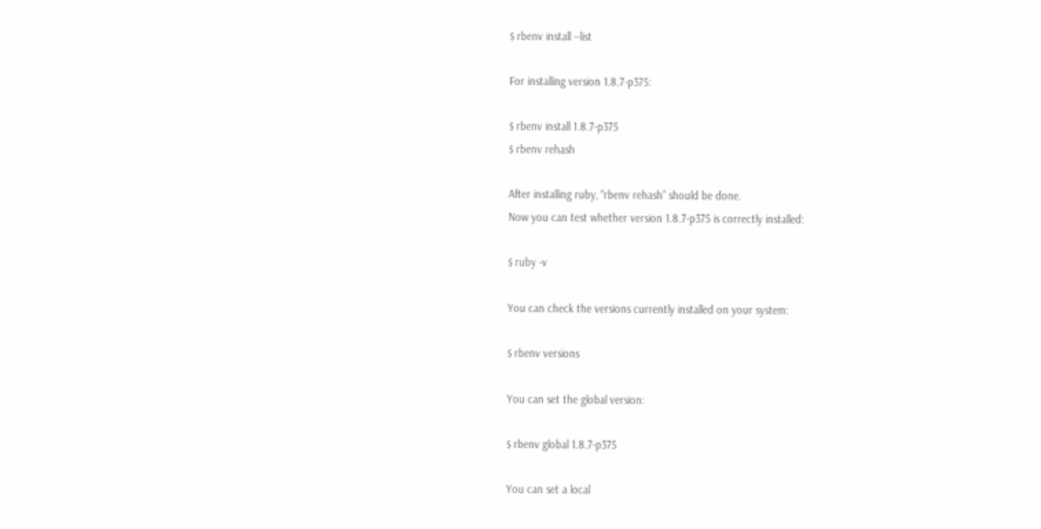$ rbenv install --list

For installing version 1.8.7-p375:

$ rbenv install 1.8.7-p375
$ rbenv rehash

After installing ruby, “rbenv rehash” should be done.
Now you can test whether version 1.8.7-p375 is correctly installed:

$ ruby -v

You can check the versions currently installed on your system:

$ rbenv versions

You can set the global version:

$ rbenv global 1.8.7-p375

You can set a local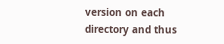version on each directory and thus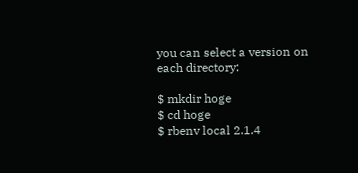you can select a version on each directory:

$ mkdir hoge
$ cd hoge
$ rbenv local 2.1.4